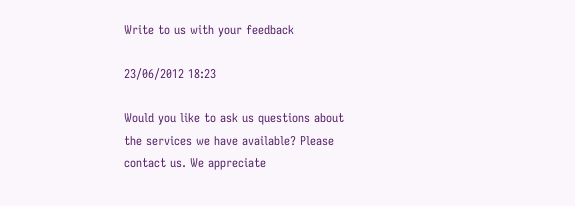Write to us with your feedback

23/06/2012 18:23

Would you like to ask us questions about the services we have available? Please contact us. We appreciate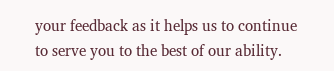your feedback as it helps us to continue to serve you to the best of our ability.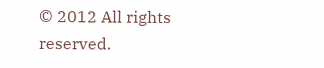© 2012 All rights reserved.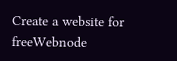Create a website for freeWebnode